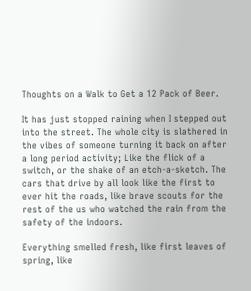Thoughts on a Walk to Get a 12 Pack of Beer.

It has just stopped raining when I stepped out into the street. The whole city is slathered in the vibes of someone turning it back on after a long period activity; Like the flick of a switch, or the shake of an etch-a-sketch. The cars that drive by all look like the first to ever hit the roads, like brave scouts for the rest of the us who watched the rain from the safety of the indoors.

Everything smelled fresh, like first leaves of spring, like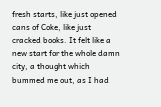fresh starts, like just opened cans of Coke, like just cracked books. It felt like a new start for the whole damn city, a thought which bummed me out, as I had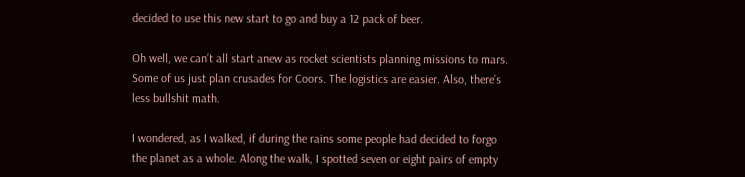decided to use this new start to go and buy a 12 pack of beer.

Oh well, we can’t all start anew as rocket scientists planning missions to mars. Some of us just plan crusades for Coors. The logistics are easier. Also, there’s less bullshit math.

I wondered, as I walked, if during the rains some people had decided to forgo the planet as a whole. Along the walk, I spotted seven or eight pairs of empty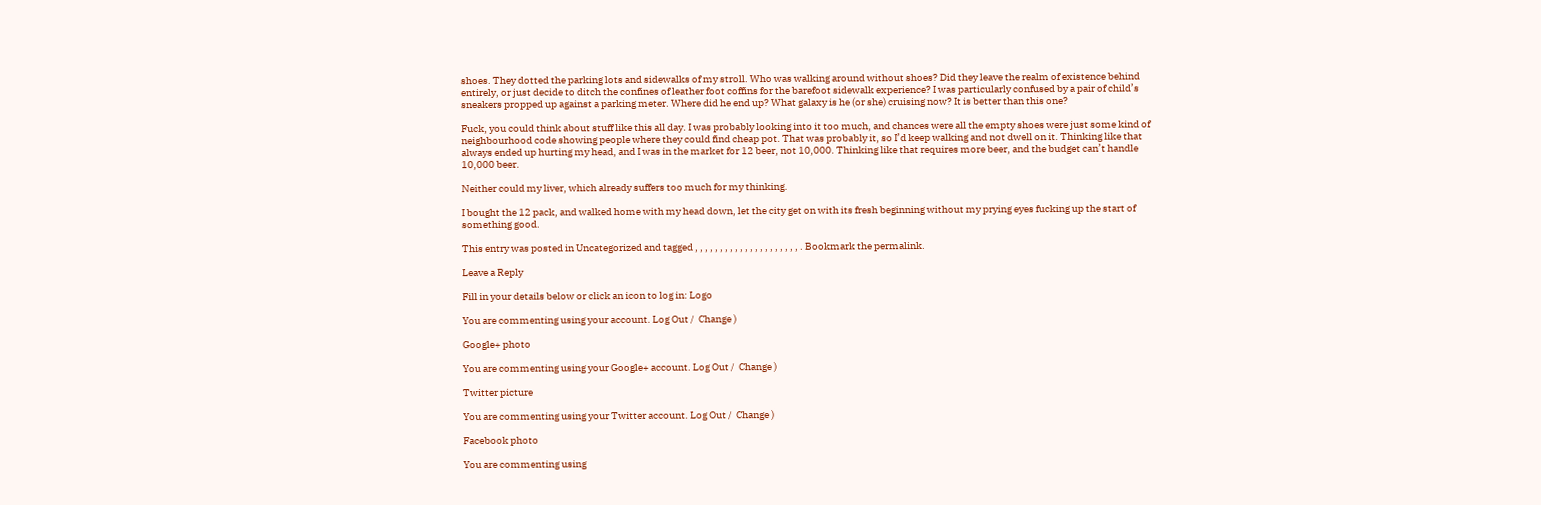shoes. They dotted the parking lots and sidewalks of my stroll. Who was walking around without shoes? Did they leave the realm of existence behind entirely, or just decide to ditch the confines of leather foot coffins for the barefoot sidewalk experience? I was particularly confused by a pair of child’s sneakers propped up against a parking meter. Where did he end up? What galaxy is he (or she) cruising now? It is better than this one?

Fuck, you could think about stuff like this all day. I was probably looking into it too much, and chances were all the empty shoes were just some kind of neighbourhood code showing people where they could find cheap pot. That was probably it, so I’d keep walking and not dwell on it. Thinking like that always ended up hurting my head, and I was in the market for 12 beer, not 10,000. Thinking like that requires more beer, and the budget can’t handle 10,000 beer.

Neither could my liver, which already suffers too much for my thinking.

I bought the 12 pack, and walked home with my head down, let the city get on with its fresh beginning without my prying eyes fucking up the start of something good.

This entry was posted in Uncategorized and tagged , , , , , , , , , , , , , , , , , , , , , . Bookmark the permalink.

Leave a Reply

Fill in your details below or click an icon to log in: Logo

You are commenting using your account. Log Out /  Change )

Google+ photo

You are commenting using your Google+ account. Log Out /  Change )

Twitter picture

You are commenting using your Twitter account. Log Out /  Change )

Facebook photo

You are commenting using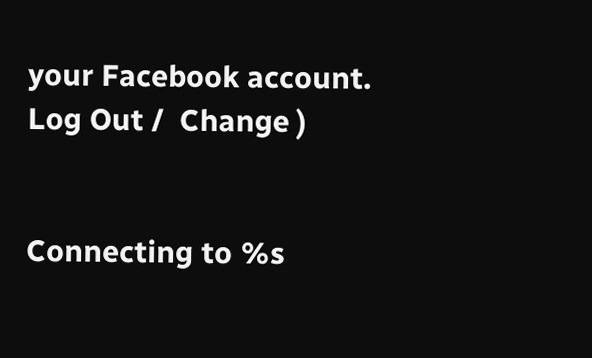your Facebook account. Log Out /  Change )


Connecting to %s